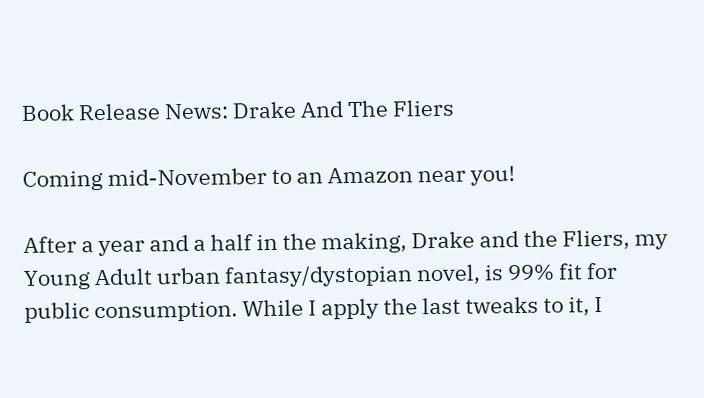Book Release News: Drake And The Fliers

Coming mid-November to an Amazon near you!

After a year and a half in the making, Drake and the Fliers, my Young Adult urban fantasy/dystopian novel, is 99% fit for public consumption. While I apply the last tweaks to it, I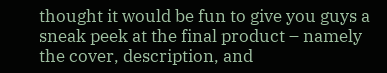thought it would be fun to give you guys a sneak peek at the final product – namely the cover, description, and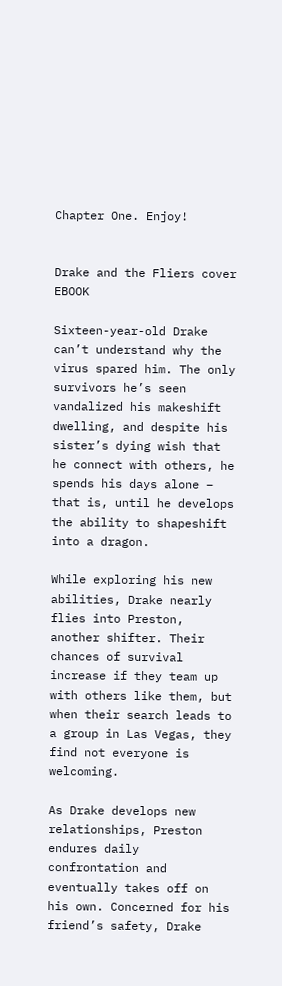Chapter One. Enjoy!


Drake and the Fliers cover EBOOK

Sixteen-year-old Drake can’t understand why the virus spared him. The only survivors he’s seen vandalized his makeshift dwelling, and despite his sister’s dying wish that he connect with others, he spends his days alone – that is, until he develops the ability to shapeshift into a dragon.

While exploring his new abilities, Drake nearly flies into Preston, another shifter. Their chances of survival increase if they team up with others like them, but when their search leads to a group in Las Vegas, they find not everyone is welcoming.

As Drake develops new relationships, Preston endures daily confrontation and eventually takes off on his own. Concerned for his friend’s safety, Drake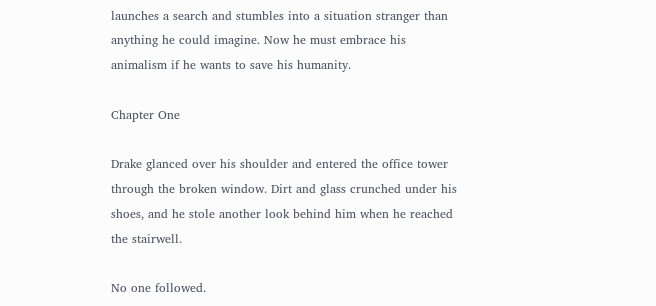launches a search and stumbles into a situation stranger than anything he could imagine. Now he must embrace his animalism if he wants to save his humanity.

Chapter One

Drake glanced over his shoulder and entered the office tower through the broken window. Dirt and glass crunched under his shoes, and he stole another look behind him when he reached the stairwell.

No one followed.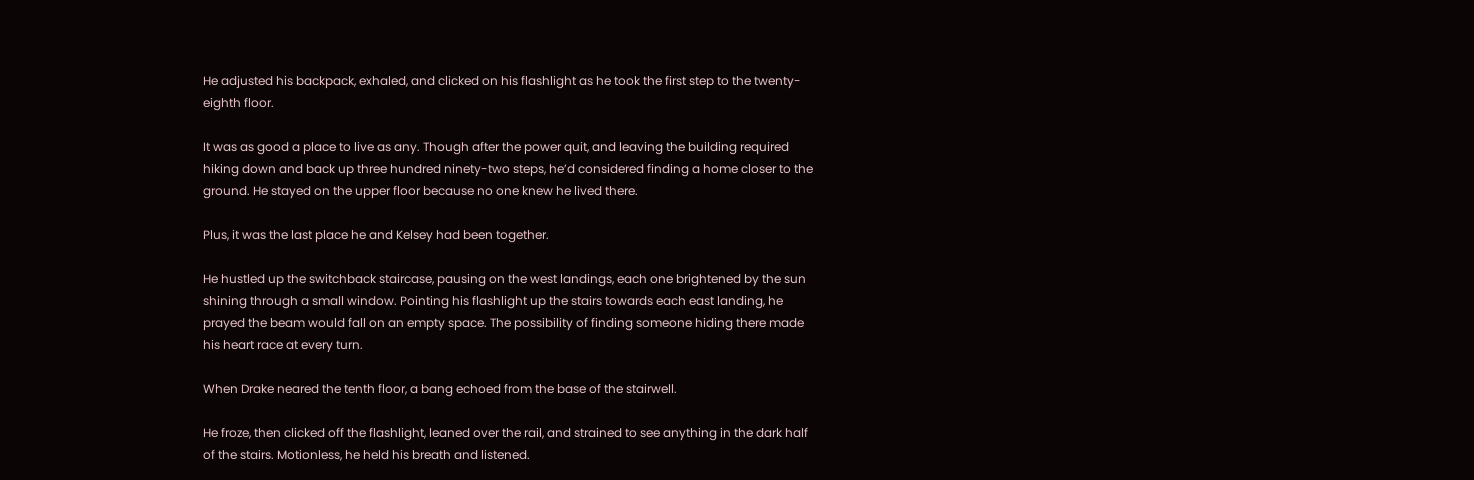He adjusted his backpack, exhaled, and clicked on his flashlight as he took the first step to the twenty-eighth floor.

It was as good a place to live as any. Though after the power quit, and leaving the building required hiking down and back up three hundred ninety-two steps, he’d considered finding a home closer to the ground. He stayed on the upper floor because no one knew he lived there.

Plus, it was the last place he and Kelsey had been together.

He hustled up the switchback staircase, pausing on the west landings, each one brightened by the sun shining through a small window. Pointing his flashlight up the stairs towards each east landing, he prayed the beam would fall on an empty space. The possibility of finding someone hiding there made his heart race at every turn.

When Drake neared the tenth floor, a bang echoed from the base of the stairwell.

He froze, then clicked off the flashlight, leaned over the rail, and strained to see anything in the dark half of the stairs. Motionless, he held his breath and listened.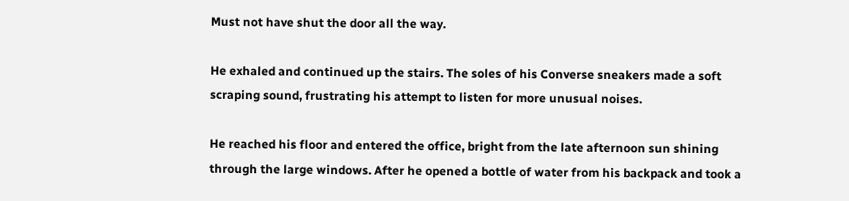Must not have shut the door all the way.

He exhaled and continued up the stairs. The soles of his Converse sneakers made a soft scraping sound, frustrating his attempt to listen for more unusual noises.

He reached his floor and entered the office, bright from the late afternoon sun shining through the large windows. After he opened a bottle of water from his backpack and took a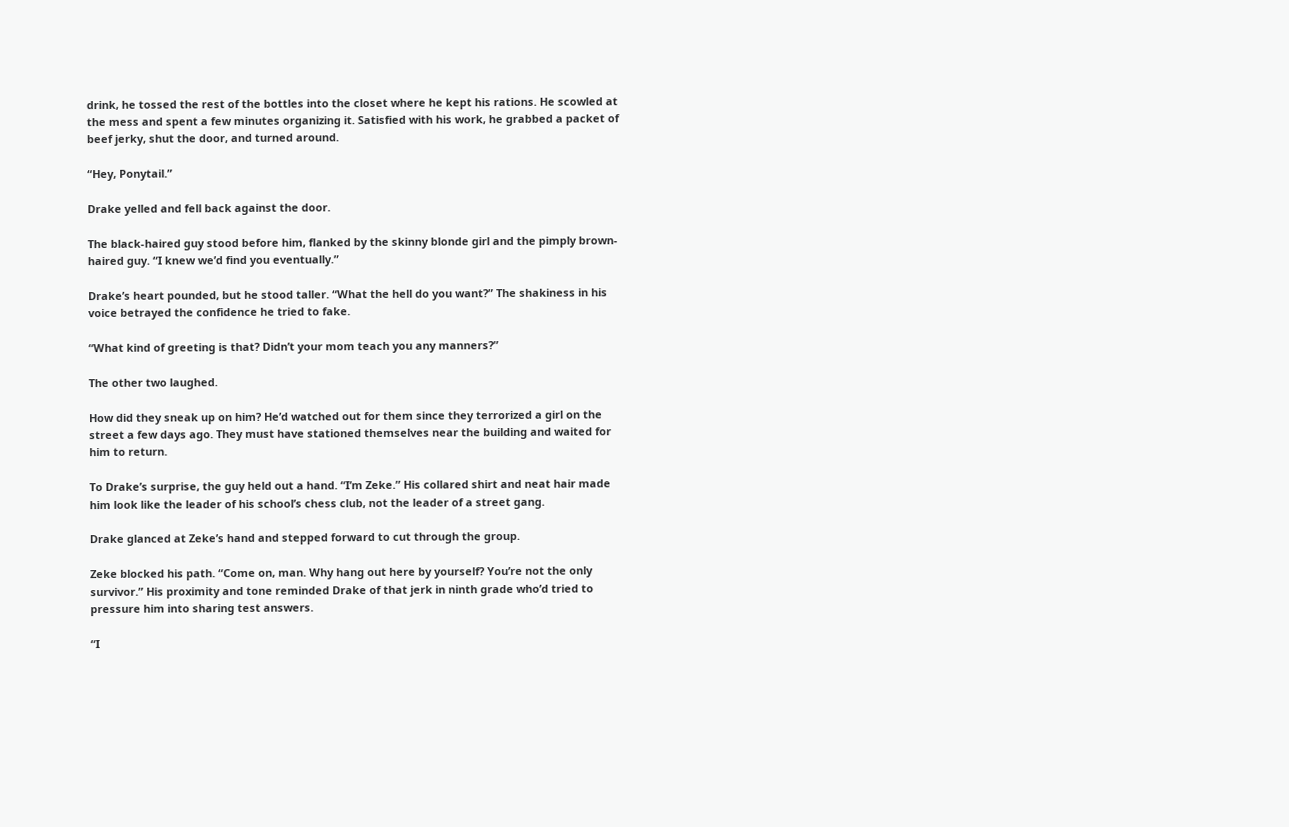drink, he tossed the rest of the bottles into the closet where he kept his rations. He scowled at the mess and spent a few minutes organizing it. Satisfied with his work, he grabbed a packet of beef jerky, shut the door, and turned around.

“Hey, Ponytail.”

Drake yelled and fell back against the door.

The black-haired guy stood before him, flanked by the skinny blonde girl and the pimply brown-haired guy. “I knew we’d find you eventually.”

Drake’s heart pounded, but he stood taller. “What the hell do you want?” The shakiness in his voice betrayed the confidence he tried to fake.

“What kind of greeting is that? Didn’t your mom teach you any manners?”

The other two laughed.

How did they sneak up on him? He’d watched out for them since they terrorized a girl on the street a few days ago. They must have stationed themselves near the building and waited for him to return.

To Drake’s surprise, the guy held out a hand. “I’m Zeke.” His collared shirt and neat hair made him look like the leader of his school’s chess club, not the leader of a street gang.

Drake glanced at Zeke’s hand and stepped forward to cut through the group.

Zeke blocked his path. “Come on, man. Why hang out here by yourself? You’re not the only survivor.” His proximity and tone reminded Drake of that jerk in ninth grade who’d tried to pressure him into sharing test answers.

“I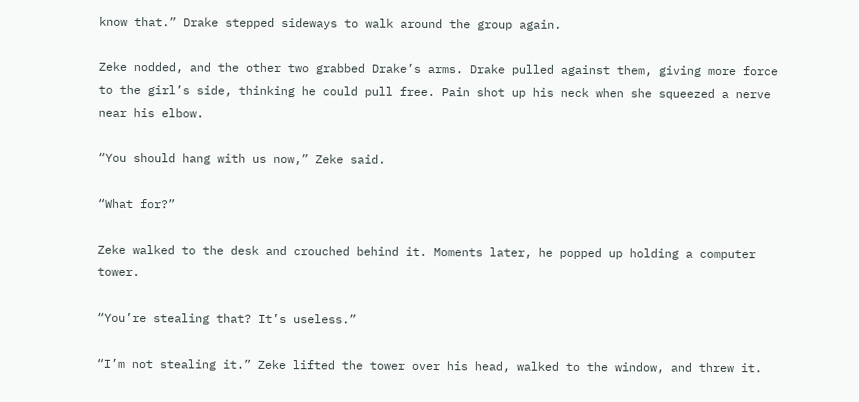know that.” Drake stepped sideways to walk around the group again.

Zeke nodded, and the other two grabbed Drake’s arms. Drake pulled against them, giving more force to the girl’s side, thinking he could pull free. Pain shot up his neck when she squeezed a nerve near his elbow.

“You should hang with us now,” Zeke said.

“What for?”

Zeke walked to the desk and crouched behind it. Moments later, he popped up holding a computer tower.

“You’re stealing that? It’s useless.”

“I’m not stealing it.” Zeke lifted the tower over his head, walked to the window, and threw it.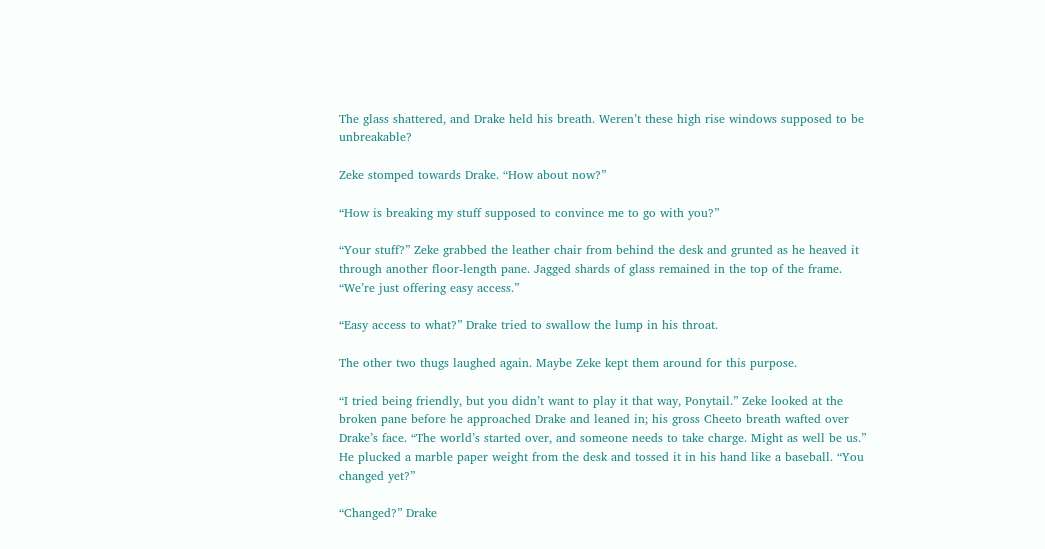The glass shattered, and Drake held his breath. Weren’t these high rise windows supposed to be unbreakable?

Zeke stomped towards Drake. “How about now?”

“How is breaking my stuff supposed to convince me to go with you?”

“Your stuff?” Zeke grabbed the leather chair from behind the desk and grunted as he heaved it through another floor-length pane. Jagged shards of glass remained in the top of the frame. “We’re just offering easy access.”

“Easy access to what?” Drake tried to swallow the lump in his throat.

The other two thugs laughed again. Maybe Zeke kept them around for this purpose.

“I tried being friendly, but you didn’t want to play it that way, Ponytail.” Zeke looked at the broken pane before he approached Drake and leaned in; his gross Cheeto breath wafted over Drake’s face. “The world’s started over, and someone needs to take charge. Might as well be us.” He plucked a marble paper weight from the desk and tossed it in his hand like a baseball. “You changed yet?”

“Changed?” Drake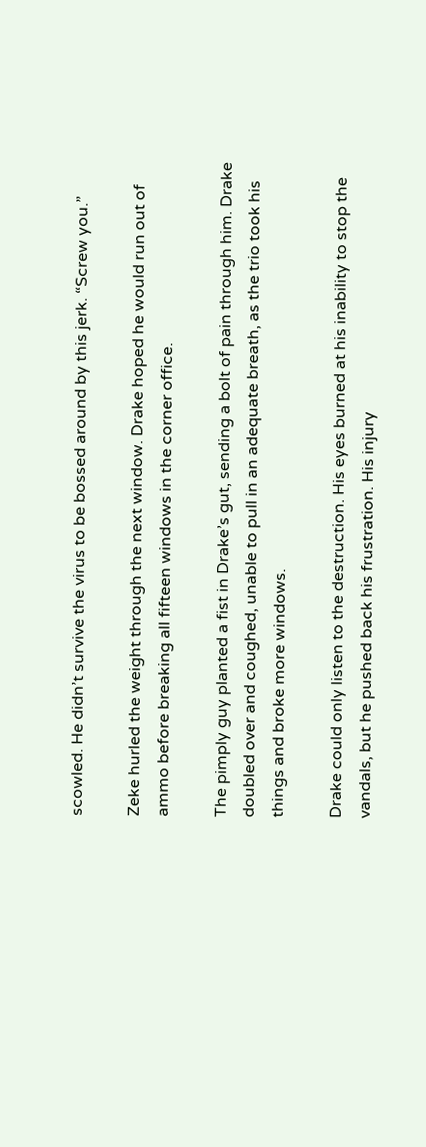scowled. He didn’t survive the virus to be bossed around by this jerk. “Screw you.”

Zeke hurled the weight through the next window. Drake hoped he would run out of ammo before breaking all fifteen windows in the corner office.

The pimply guy planted a fist in Drake’s gut, sending a bolt of pain through him. Drake doubled over and coughed, unable to pull in an adequate breath, as the trio took his things and broke more windows.

Drake could only listen to the destruction. His eyes burned at his inability to stop the vandals, but he pushed back his frustration. His injury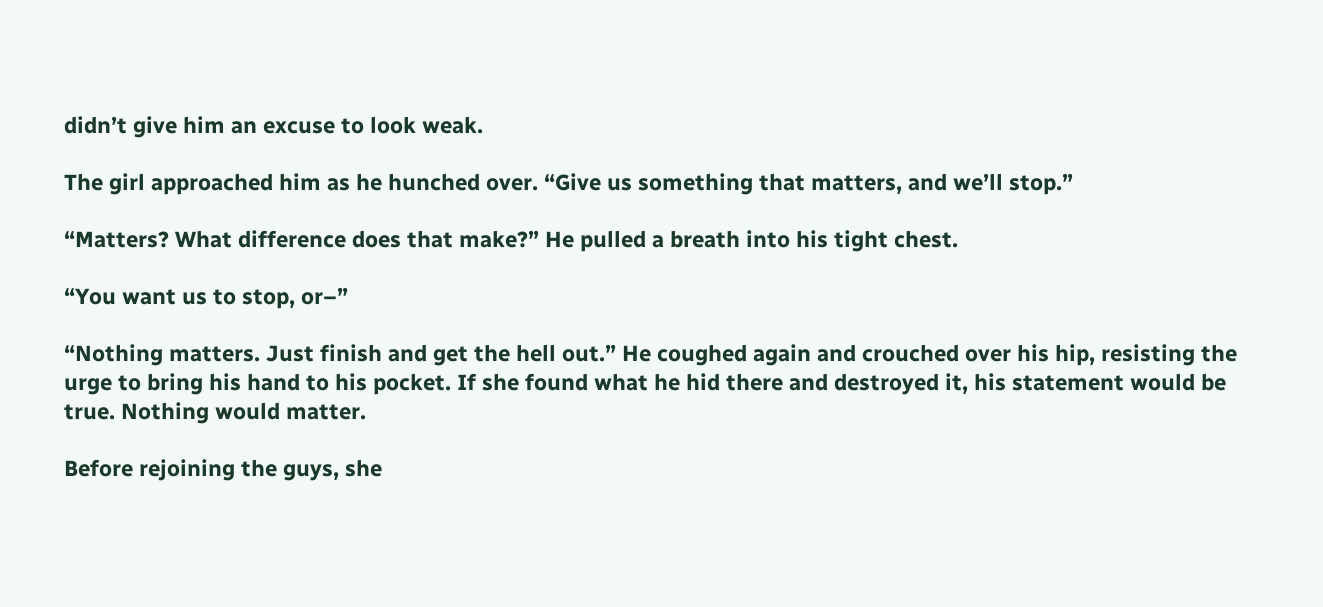didn’t give him an excuse to look weak.

The girl approached him as he hunched over. “Give us something that matters, and we’ll stop.”

“Matters? What difference does that make?” He pulled a breath into his tight chest.

“You want us to stop, or–”

“Nothing matters. Just finish and get the hell out.” He coughed again and crouched over his hip, resisting the urge to bring his hand to his pocket. If she found what he hid there and destroyed it, his statement would be true. Nothing would matter.

Before rejoining the guys, she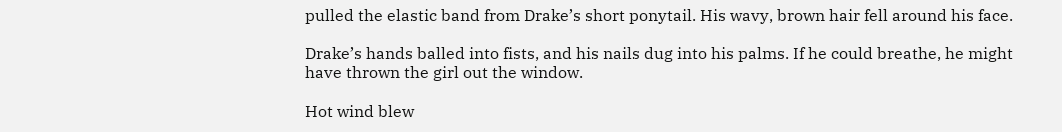pulled the elastic band from Drake’s short ponytail. His wavy, brown hair fell around his face.

Drake’s hands balled into fists, and his nails dug into his palms. If he could breathe, he might have thrown the girl out the window.

Hot wind blew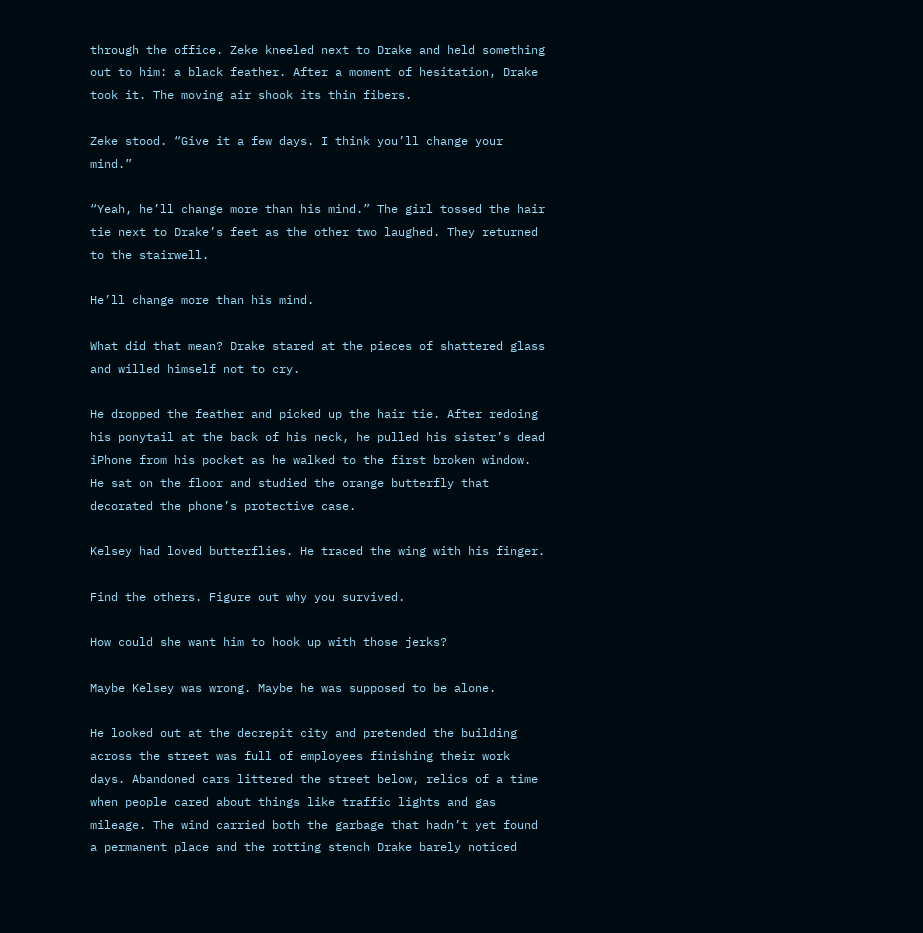through the office. Zeke kneeled next to Drake and held something out to him: a black feather. After a moment of hesitation, Drake took it. The moving air shook its thin fibers.

Zeke stood. “Give it a few days. I think you’ll change your mind.”

“Yeah, he’ll change more than his mind.” The girl tossed the hair tie next to Drake’s feet as the other two laughed. They returned to the stairwell.

He’ll change more than his mind.

What did that mean? Drake stared at the pieces of shattered glass and willed himself not to cry.

He dropped the feather and picked up the hair tie. After redoing his ponytail at the back of his neck, he pulled his sister’s dead iPhone from his pocket as he walked to the first broken window. He sat on the floor and studied the orange butterfly that decorated the phone’s protective case.

Kelsey had loved butterflies. He traced the wing with his finger.

Find the others. Figure out why you survived.

How could she want him to hook up with those jerks?

Maybe Kelsey was wrong. Maybe he was supposed to be alone.

He looked out at the decrepit city and pretended the building across the street was full of employees finishing their work days. Abandoned cars littered the street below, relics of a time when people cared about things like traffic lights and gas mileage. The wind carried both the garbage that hadn’t yet found a permanent place and the rotting stench Drake barely noticed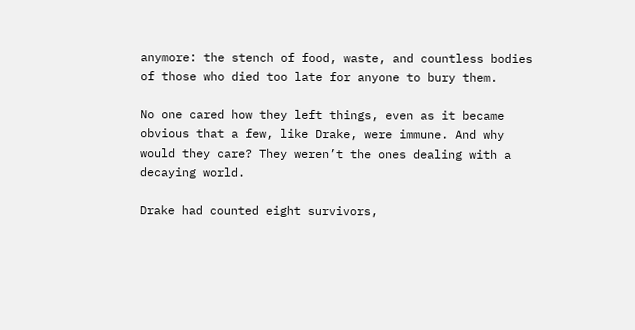anymore: the stench of food, waste, and countless bodies of those who died too late for anyone to bury them.

No one cared how they left things, even as it became obvious that a few, like Drake, were immune. And why would they care? They weren’t the ones dealing with a decaying world.

Drake had counted eight survivors,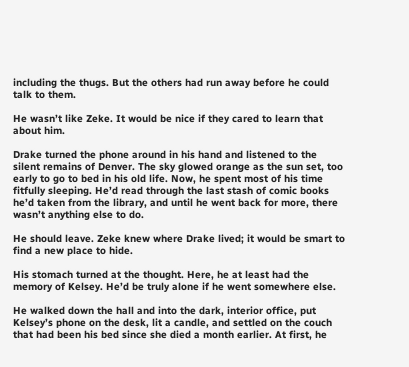including the thugs. But the others had run away before he could talk to them.

He wasn’t like Zeke. It would be nice if they cared to learn that about him.

Drake turned the phone around in his hand and listened to the silent remains of Denver. The sky glowed orange as the sun set, too early to go to bed in his old life. Now, he spent most of his time fitfully sleeping. He’d read through the last stash of comic books he’d taken from the library, and until he went back for more, there wasn’t anything else to do.

He should leave. Zeke knew where Drake lived; it would be smart to find a new place to hide.

His stomach turned at the thought. Here, he at least had the memory of Kelsey. He’d be truly alone if he went somewhere else.

He walked down the hall and into the dark, interior office, put Kelsey’s phone on the desk, lit a candle, and settled on the couch that had been his bed since she died a month earlier. At first, he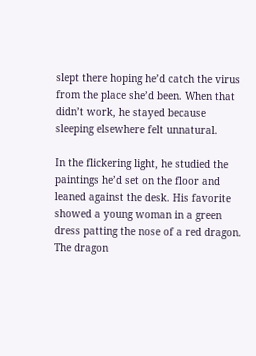slept there hoping he’d catch the virus from the place she’d been. When that didn’t work, he stayed because sleeping elsewhere felt unnatural.

In the flickering light, he studied the paintings he’d set on the floor and leaned against the desk. His favorite showed a young woman in a green dress patting the nose of a red dragon. The dragon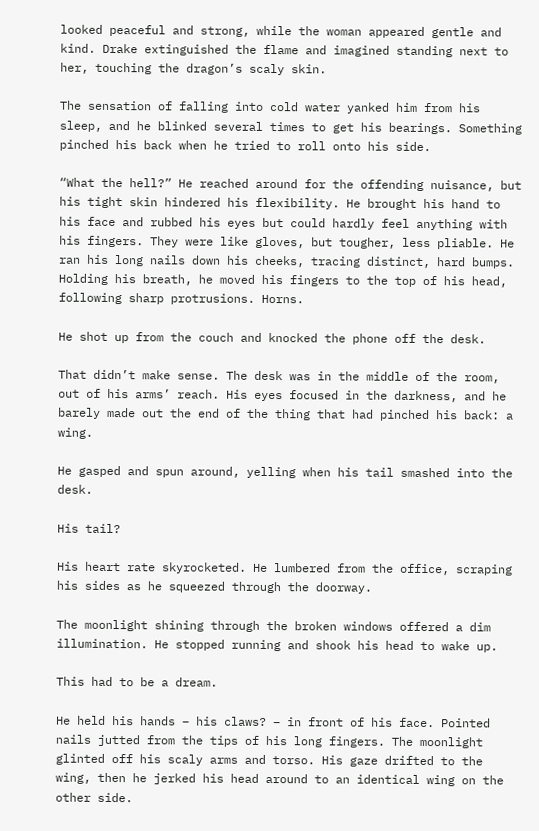looked peaceful and strong, while the woman appeared gentle and kind. Drake extinguished the flame and imagined standing next to her, touching the dragon’s scaly skin.

The sensation of falling into cold water yanked him from his sleep, and he blinked several times to get his bearings. Something pinched his back when he tried to roll onto his side.

“What the hell?” He reached around for the offending nuisance, but his tight skin hindered his flexibility. He brought his hand to his face and rubbed his eyes but could hardly feel anything with his fingers. They were like gloves, but tougher, less pliable. He ran his long nails down his cheeks, tracing distinct, hard bumps. Holding his breath, he moved his fingers to the top of his head, following sharp protrusions. Horns.

He shot up from the couch and knocked the phone off the desk.

That didn’t make sense. The desk was in the middle of the room, out of his arms’ reach. His eyes focused in the darkness, and he barely made out the end of the thing that had pinched his back: a wing.

He gasped and spun around, yelling when his tail smashed into the desk.

His tail?

His heart rate skyrocketed. He lumbered from the office, scraping his sides as he squeezed through the doorway.

The moonlight shining through the broken windows offered a dim illumination. He stopped running and shook his head to wake up.

This had to be a dream.

He held his hands – his claws? – in front of his face. Pointed nails jutted from the tips of his long fingers. The moonlight glinted off his scaly arms and torso. His gaze drifted to the wing, then he jerked his head around to an identical wing on the other side.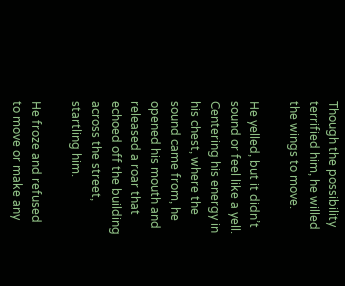Though the possibility terrified him, he willed the wings to move.

He yelled, but it didn’t sound or feel like a yell. Centering his energy in his chest, where the sound came from, he opened his mouth and released a roar that echoed off the building across the street, startling him.

He froze and refused to move or make any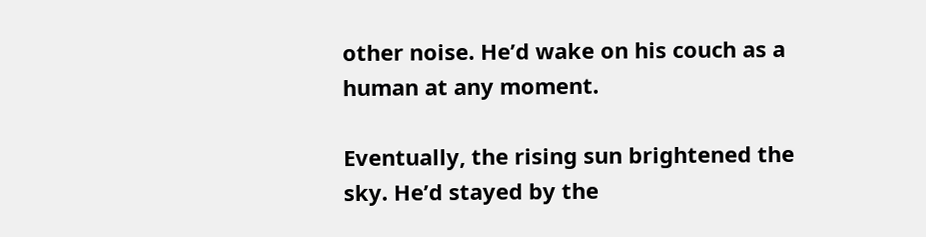other noise. He’d wake on his couch as a human at any moment.

Eventually, the rising sun brightened the sky. He’d stayed by the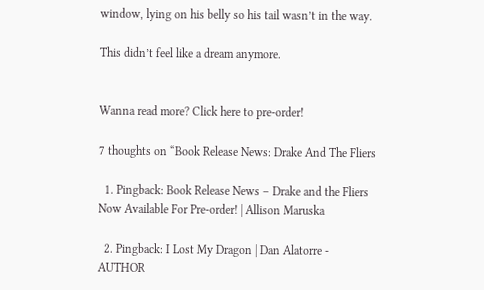window, lying on his belly so his tail wasn’t in the way.

This didn’t feel like a dream anymore.


Wanna read more? Click here to pre-order!

7 thoughts on “Book Release News: Drake And The Fliers

  1. Pingback: Book Release News – Drake and the Fliers Now Available For Pre-order! | Allison Maruska

  2. Pingback: I Lost My Dragon | Dan Alatorre - AUTHOR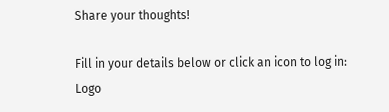Share your thoughts!

Fill in your details below or click an icon to log in: Logo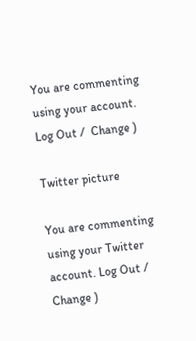You are commenting using your account. Log Out /  Change )

Twitter picture

You are commenting using your Twitter account. Log Out /  Change )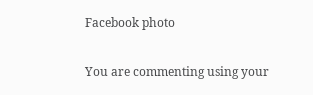Facebook photo

You are commenting using your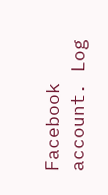Facebook account. Log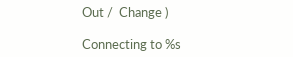Out /  Change )

Connecting to %s